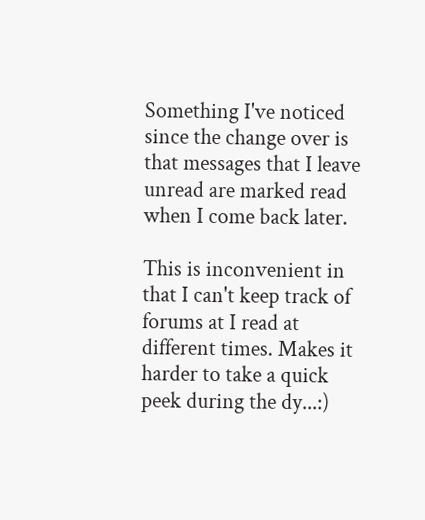Something I've noticed since the change over is that messages that I leave unread are marked read when I come back later.

This is inconvenient in that I can't keep track of forums at I read at different times. Makes it harder to take a quick peek during the dy...:)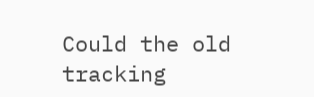Could the old tracking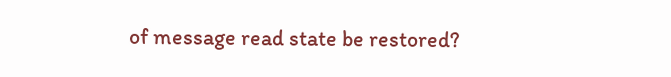of message read state be restored?